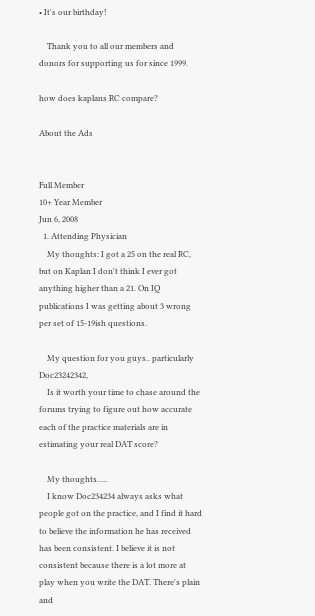• It's our birthday!

    Thank you to all our members and donors for supporting us for since 1999.

how does kaplans RC compare?

About the Ads


Full Member
10+ Year Member
Jun 6, 2008
  1. Attending Physician
    My thoughts: I got a 25 on the real RC, but on Kaplan I don't think I ever got anything higher than a 21. On IQ publications I was getting about 3 wrong per set of 15-19ish questions.

    My question for you guys.. particularly Doc23242342,
    Is it worth your time to chase around the forums trying to figure out how accurate each of the practice materials are in estimating your real DAT score?

    My thoughts.....
    I know Doc234234 always asks what people got on the practice, and I find it hard to believe the information he has received has been consistent. I believe it is not consistent because there is a lot more at play when you write the DAT. There's plain and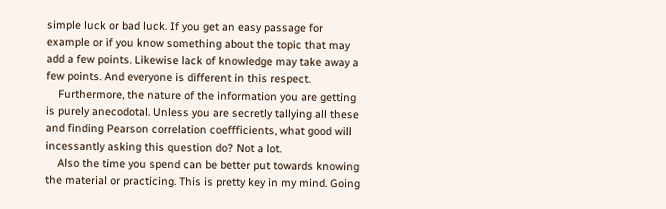simple luck or bad luck. If you get an easy passage for example or if you know something about the topic that may add a few points. Likewise lack of knowledge may take away a few points. And everyone is different in this respect.
    Furthermore, the nature of the information you are getting is purely anecodotal. Unless you are secretly tallying all these and finding Pearson correlation coeffficients, what good will incessantly asking this question do? Not a lot.
    Also the time you spend can be better put towards knowing the material or practicing. This is pretty key in my mind. Going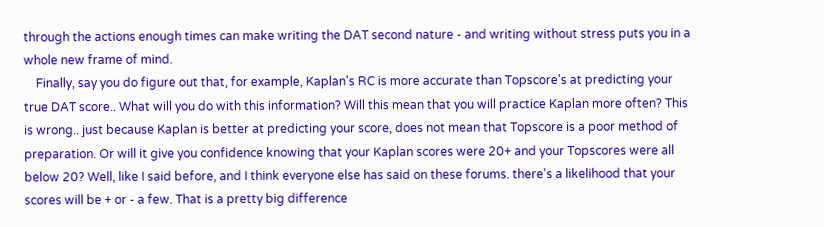through the actions enough times can make writing the DAT second nature - and writing without stress puts you in a whole new frame of mind.
    Finally, say you do figure out that, for example, Kaplan's RC is more accurate than Topscore's at predicting your true DAT score.. What will you do with this information? Will this mean that you will practice Kaplan more often? This is wrong.. just because Kaplan is better at predicting your score, does not mean that Topscore is a poor method of preparation. Or will it give you confidence knowing that your Kaplan scores were 20+ and your Topscores were all below 20? Well, like I said before, and I think everyone else has said on these forums. there's a likelihood that your scores will be + or - a few. That is a pretty big difference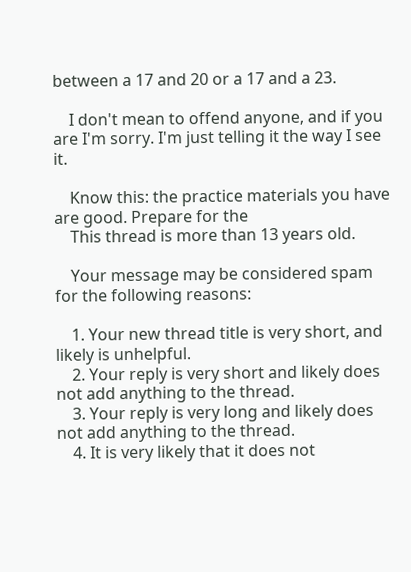between a 17 and 20 or a 17 and a 23.

    I don't mean to offend anyone, and if you are I'm sorry. I'm just telling it the way I see it.

    Know this: the practice materials you have are good. Prepare for the
    This thread is more than 13 years old.

    Your message may be considered spam for the following reasons:

    1. Your new thread title is very short, and likely is unhelpful.
    2. Your reply is very short and likely does not add anything to the thread.
    3. Your reply is very long and likely does not add anything to the thread.
    4. It is very likely that it does not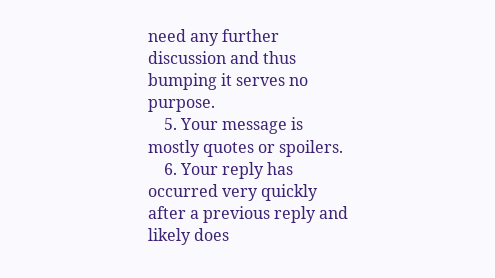need any further discussion and thus bumping it serves no purpose.
    5. Your message is mostly quotes or spoilers.
    6. Your reply has occurred very quickly after a previous reply and likely does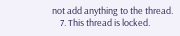not add anything to the thread.
    7. This thread is locked.